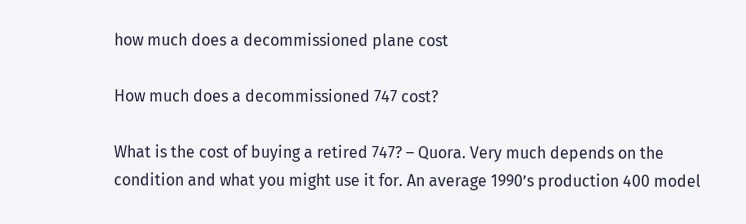how much does a decommissioned plane cost

How much does a decommissioned 747 cost?

What is the cost of buying a retired 747? – Quora. Very much depends on the condition and what you might use it for. An average 1990’s production 400 model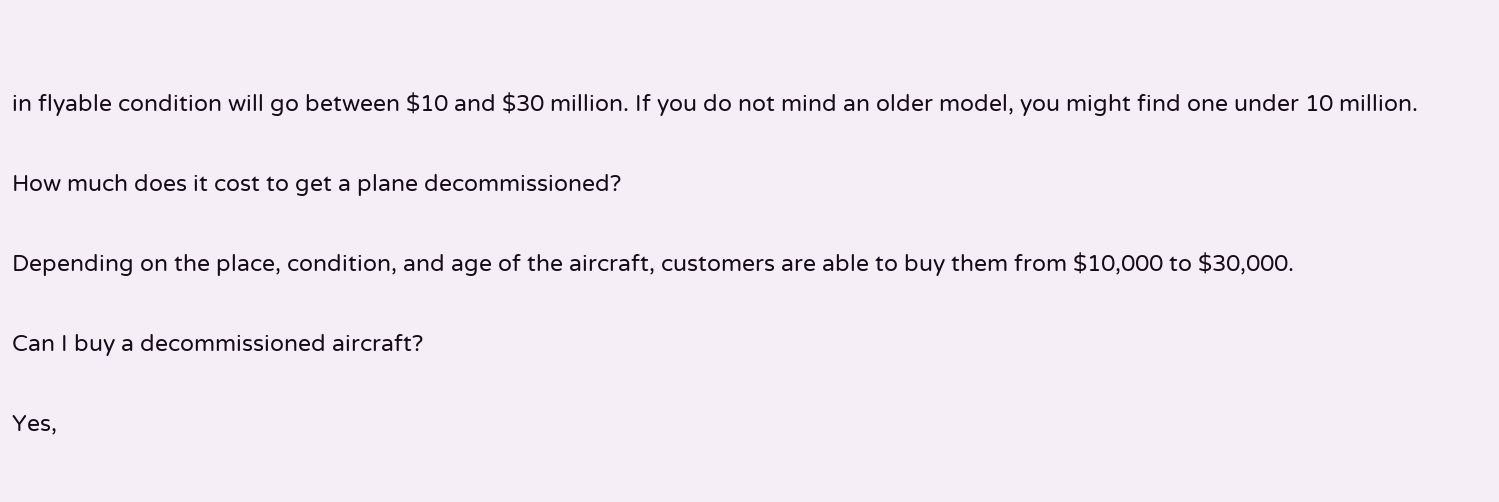in flyable condition will go between $10 and $30 million. If you do not mind an older model, you might find one under 10 million.

How much does it cost to get a plane decommissioned?

Depending on the place, condition, and age of the aircraft, customers are able to buy them from $10,000 to $30,000.

Can I buy a decommissioned aircraft?

Yes,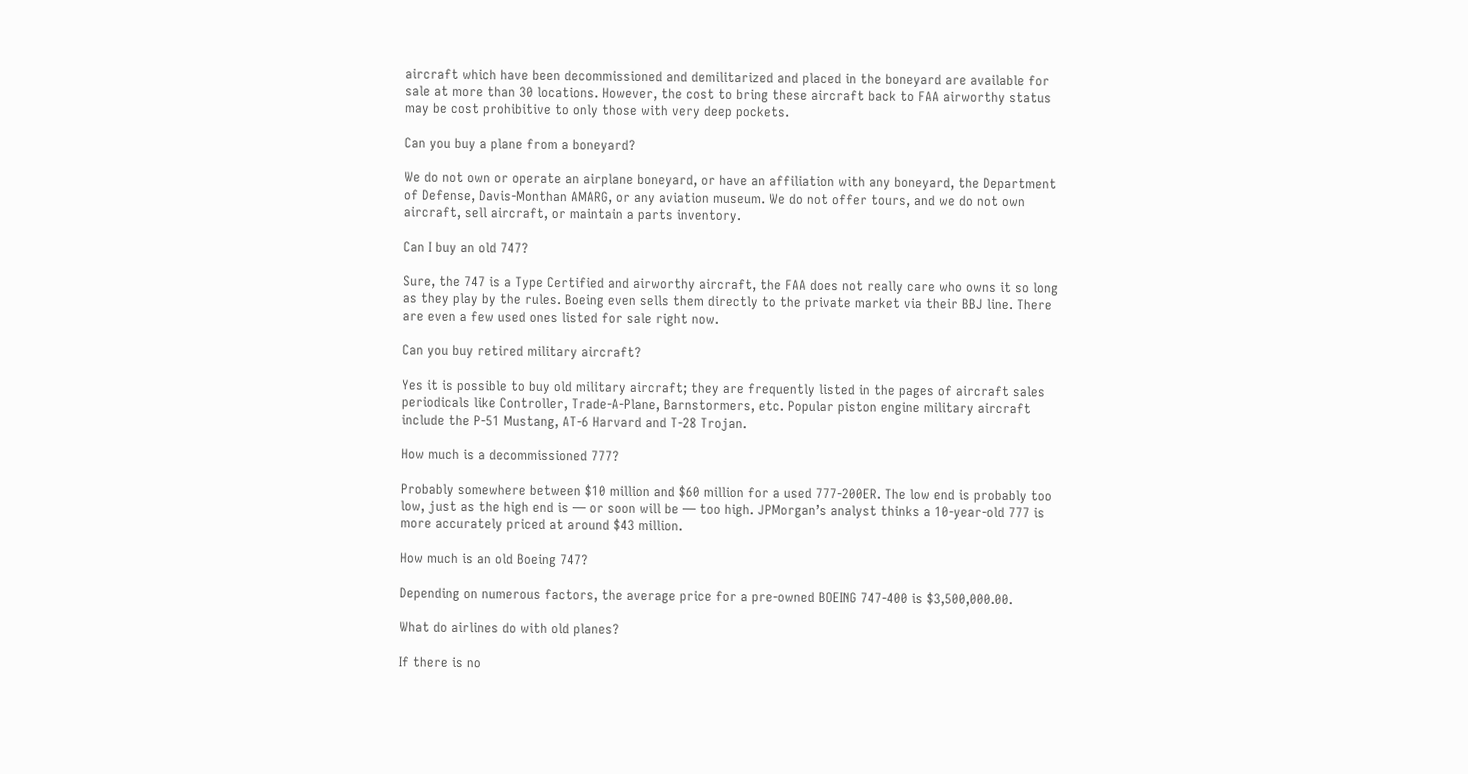aircraft which have been decommissioned and demilitarized and placed in the boneyard are available for sale at more than 30 locations. However, the cost to bring these aircraft back to FAA airworthy status may be cost prohibitive to only those with very deep pockets.

Can you buy a plane from a boneyard?

We do not own or operate an airplane boneyard, or have an affiliation with any boneyard, the Department of Defense, Davis-Monthan AMARG, or any aviation museum. We do not offer tours, and we do not own aircraft, sell aircraft, or maintain a parts inventory.

Can I buy an old 747?

Sure, the 747 is a Type Certified and airworthy aircraft, the FAA does not really care who owns it so long as they play by the rules. Boeing even sells them directly to the private market via their BBJ line. There are even a few used ones listed for sale right now.

Can you buy retired military aircraft?

Yes it is possible to buy old military aircraft; they are frequently listed in the pages of aircraft sales periodicals like Controller, Trade-A-Plane, Barnstormers, etc. Popular piston engine military aircraft include the P-51 Mustang, AT-6 Harvard and T-28 Trojan.

How much is a decommissioned 777?

Probably somewhere between $10 million and $60 million for a used 777-200ER. The low end is probably too low, just as the high end is — or soon will be — too high. JPMorgan’s analyst thinks a 10-year-old 777 is more accurately priced at around $43 million.

How much is an old Boeing 747?

Depending on numerous factors, the average price for a pre-owned BOEING 747-400 is $3,500,000.00.

What do airlines do with old planes?

If there is no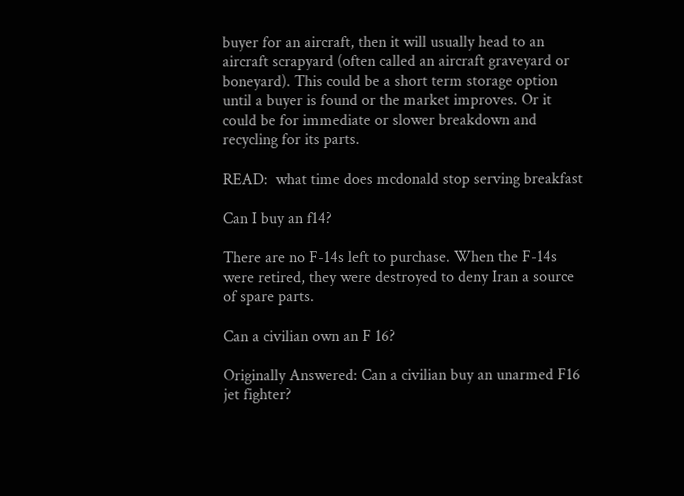buyer for an aircraft, then it will usually head to an aircraft scrapyard (often called an aircraft graveyard or boneyard). This could be a short term storage option until a buyer is found or the market improves. Or it could be for immediate or slower breakdown and recycling for its parts.

READ:  what time does mcdonald stop serving breakfast

Can I buy an f14?

There are no F-14s left to purchase. When the F-14s were retired, they were destroyed to deny Iran a source of spare parts.

Can a civilian own an F 16?

Originally Answered: Can a civilian buy an unarmed F16 jet fighter?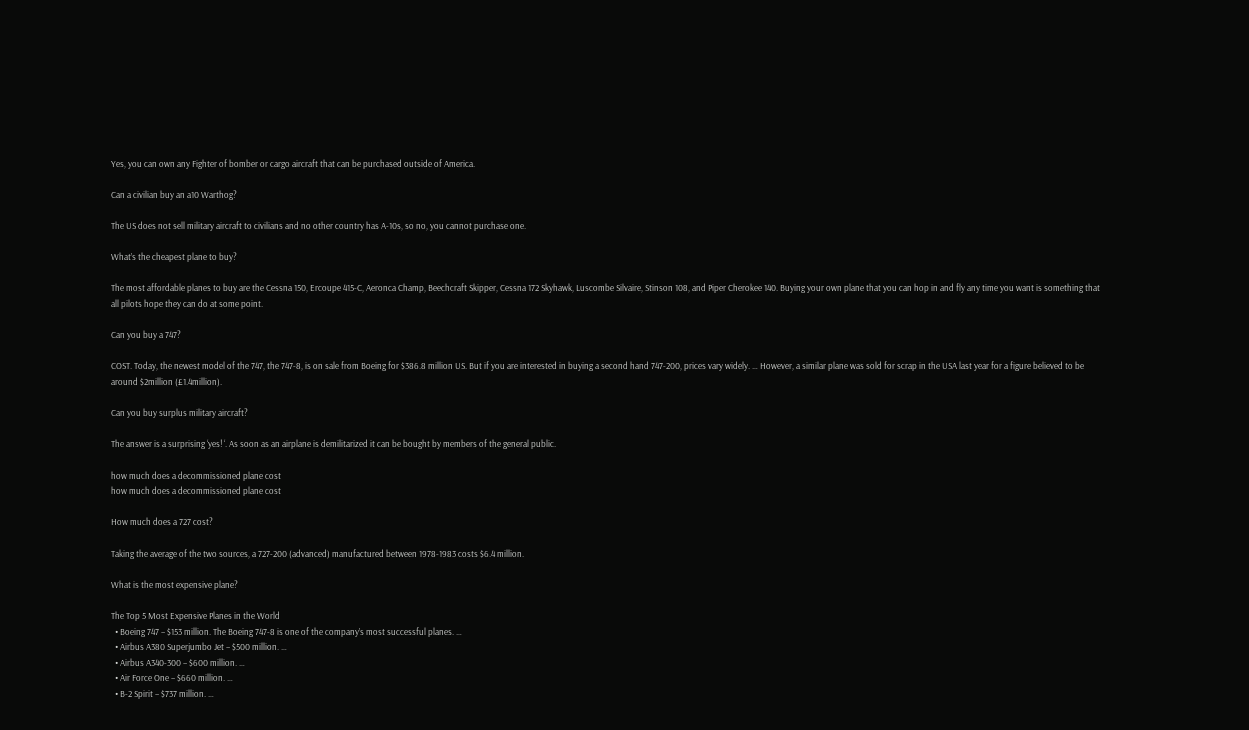Yes, you can own any Fighter of bomber or cargo aircraft that can be purchased outside of America.

Can a civilian buy an a10 Warthog?

The US does not sell military aircraft to civilians and no other country has A-10s, so no, you cannot purchase one.

What’s the cheapest plane to buy?

The most affordable planes to buy are the Cessna 150, Ercoupe 415-C, Aeronca Champ, Beechcraft Skipper, Cessna 172 Skyhawk, Luscombe Silvaire, Stinson 108, and Piper Cherokee 140. Buying your own plane that you can hop in and fly any time you want is something that all pilots hope they can do at some point.

Can you buy a 747?

COST. Today, the newest model of the 747, the 747-8, is on sale from Boeing for $386.8 million US. But if you are interested in buying a second hand 747-200, prices vary widely. … However, a similar plane was sold for scrap in the USA last year for a figure believed to be around $2million (£1.4million).

Can you buy surplus military aircraft?

The answer is a surprising ‘yes! ‘. As soon as an airplane is demilitarized it can be bought by members of the general public.

how much does a decommissioned plane cost
how much does a decommissioned plane cost

How much does a 727 cost?

Taking the average of the two sources, a 727-200 (advanced) manufactured between 1978-1983 costs $6.4 million.

What is the most expensive plane?

The Top 5 Most Expensive Planes in the World
  • Boeing 747 – $153 million. The Boeing 747-8 is one of the company’s most successful planes. …
  • Airbus A380 Superjumbo Jet – $500 million. …
  • Airbus A340-300 – $600 million. …
  • Air Force One – $660 million. …
  • B-2 Spirit – $737 million. …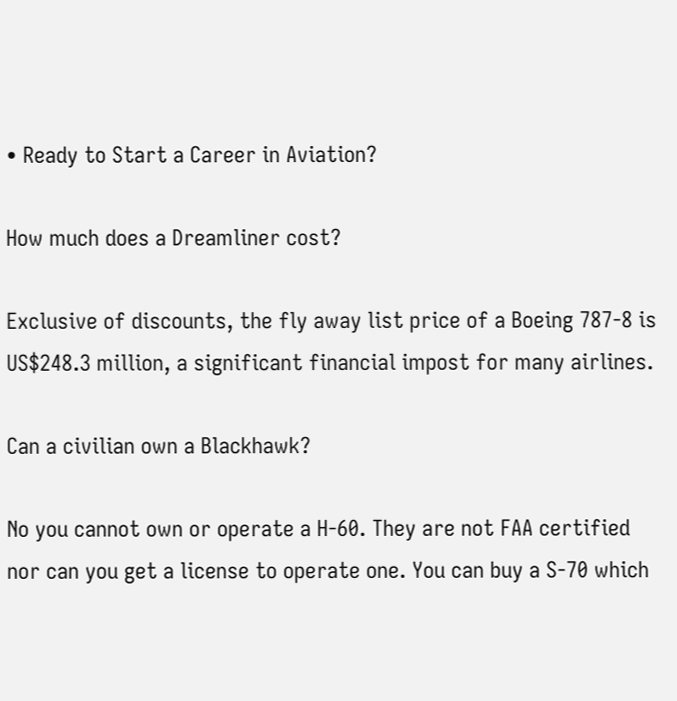• Ready to Start a Career in Aviation?

How much does a Dreamliner cost?

Exclusive of discounts, the fly away list price of a Boeing 787-8 is US$248.3 million, a significant financial impost for many airlines.

Can a civilian own a Blackhawk?

No you cannot own or operate a H-60. They are not FAA certified nor can you get a license to operate one. You can buy a S-70 which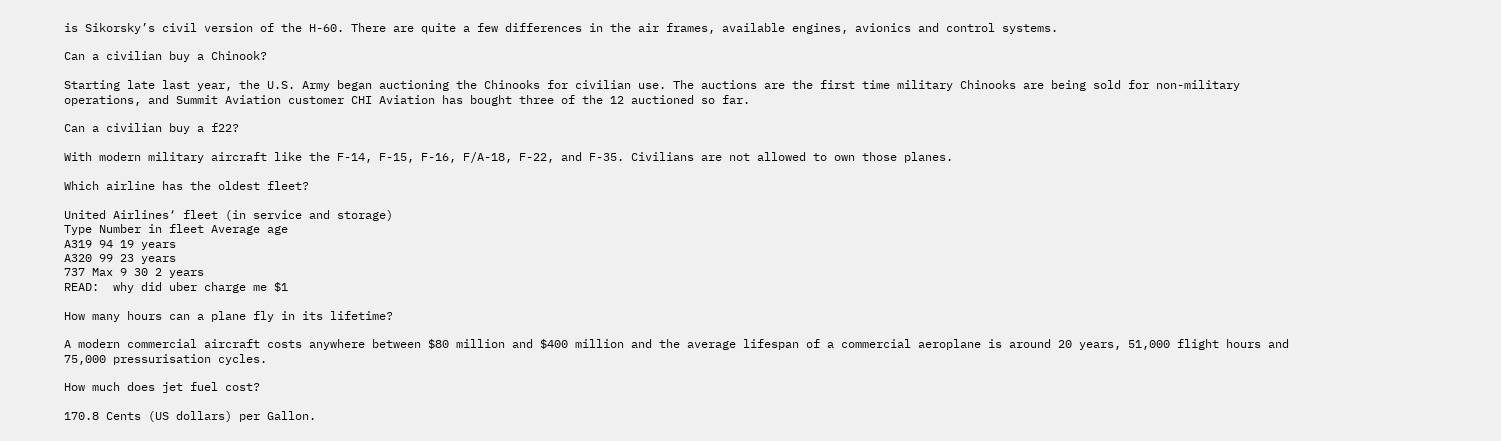is Sikorsky’s civil version of the H-60. There are quite a few differences in the air frames, available engines, avionics and control systems.

Can a civilian buy a Chinook?

Starting late last year, the U.S. Army began auctioning the Chinooks for civilian use. The auctions are the first time military Chinooks are being sold for non-military operations, and Summit Aviation customer CHI Aviation has bought three of the 12 auctioned so far.

Can a civilian buy a f22?

With modern military aircraft like the F-14, F-15, F-16, F/A-18, F-22, and F-35. Civilians are not allowed to own those planes.

Which airline has the oldest fleet?

United Airlines‘ fleet (in service and storage)
Type Number in fleet Average age
A319 94 19 years
A320 99 23 years
737 Max 9 30 2 years
READ:  why did uber charge me $1

How many hours can a plane fly in its lifetime?

A modern commercial aircraft costs anywhere between $80 million and $400 million and the average lifespan of a commercial aeroplane is around 20 years, 51,000 flight hours and 75,000 pressurisation cycles.

How much does jet fuel cost?

170.8 Cents (US dollars) per Gallon.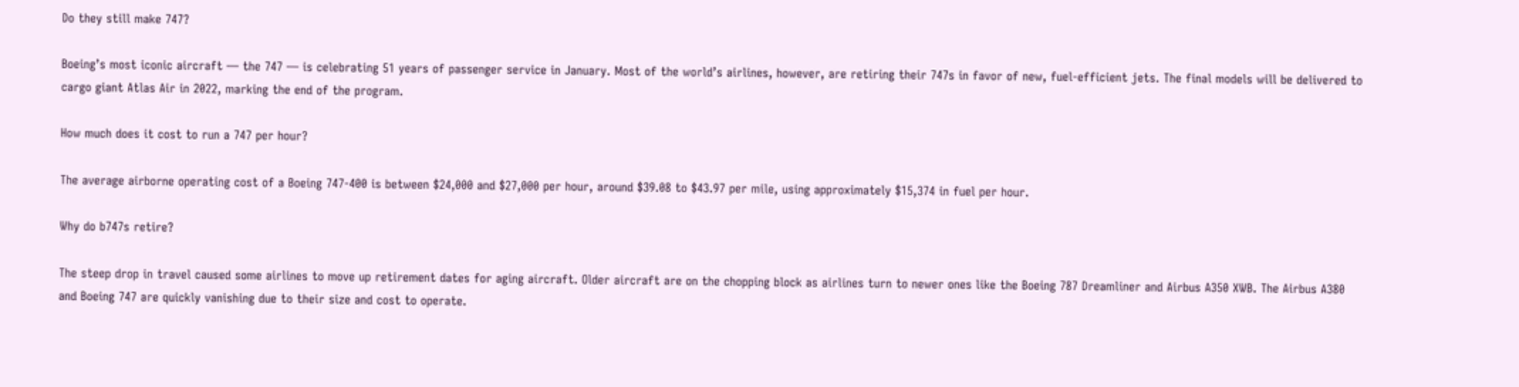Do they still make 747?

Boeing’s most iconic aircraft — the 747 — is celebrating 51 years of passenger service in January. Most of the world’s airlines, however, are retiring their 747s in favor of new, fuel-efficient jets. The final models will be delivered to cargo giant Atlas Air in 2022, marking the end of the program.

How much does it cost to run a 747 per hour?

The average airborne operating cost of a Boeing 747-400 is between $24,000 and $27,000 per hour, around $39.08 to $43.97 per mile, using approximately $15,374 in fuel per hour.

Why do b747s retire?

The steep drop in travel caused some airlines to move up retirement dates for aging aircraft. Older aircraft are on the chopping block as airlines turn to newer ones like the Boeing 787 Dreamliner and Airbus A350 XWB. The Airbus A380 and Boeing 747 are quickly vanishing due to their size and cost to operate.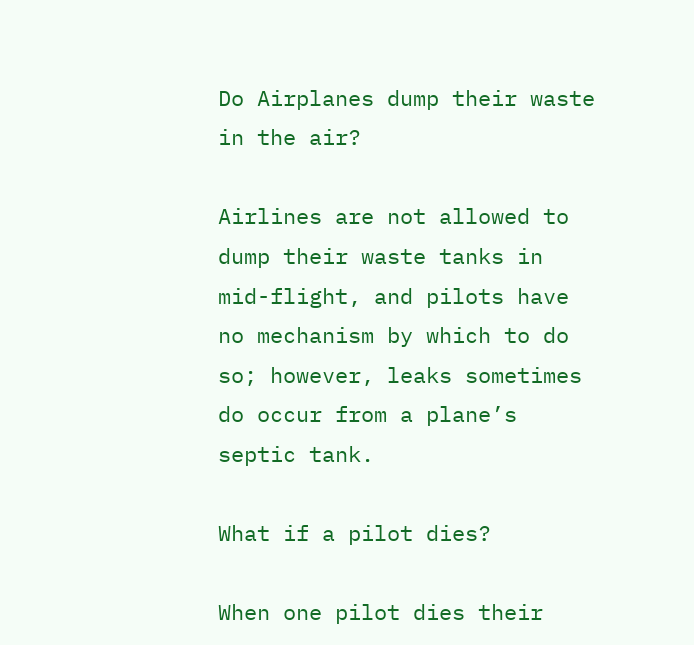Do Airplanes dump their waste in the air?

Airlines are not allowed to dump their waste tanks in mid-flight, and pilots have no mechanism by which to do so; however, leaks sometimes do occur from a plane’s septic tank.

What if a pilot dies?

When one pilot dies their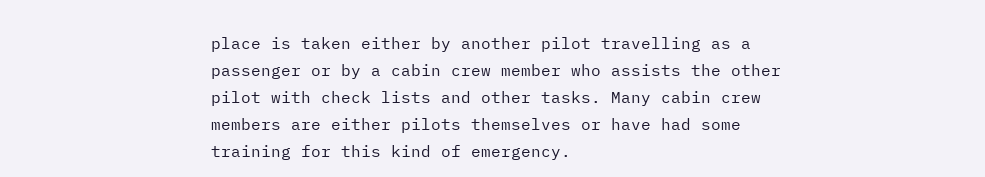place is taken either by another pilot travelling as a passenger or by a cabin crew member who assists the other pilot with check lists and other tasks. Many cabin crew members are either pilots themselves or have had some training for this kind of emergency.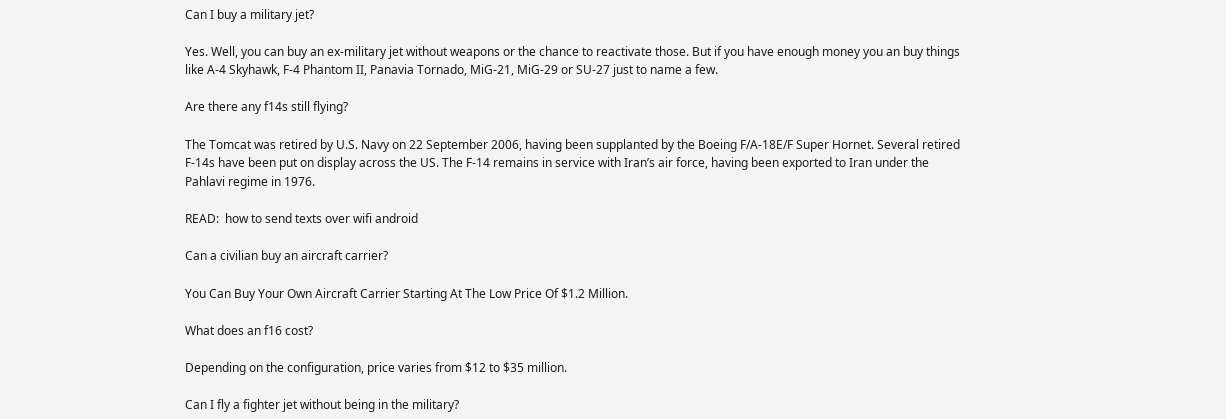Can I buy a military jet?

Yes. Well, you can buy an ex-military jet without weapons or the chance to reactivate those. But if you have enough money you an buy things like A-4 Skyhawk, F-4 Phantom II, Panavia Tornado, MiG-21, MiG-29 or SU-27 just to name a few.

Are there any f14s still flying?

The Tomcat was retired by U.S. Navy on 22 September 2006, having been supplanted by the Boeing F/A-18E/F Super Hornet. Several retired F-14s have been put on display across the US. The F-14 remains in service with Iran’s air force, having been exported to Iran under the Pahlavi regime in 1976.

READ:  how to send texts over wifi android

Can a civilian buy an aircraft carrier?

You Can Buy Your Own Aircraft Carrier Starting At The Low Price Of $1.2 Million.

What does an f16 cost?

Depending on the configuration, price varies from $12 to $35 million.

Can I fly a fighter jet without being in the military?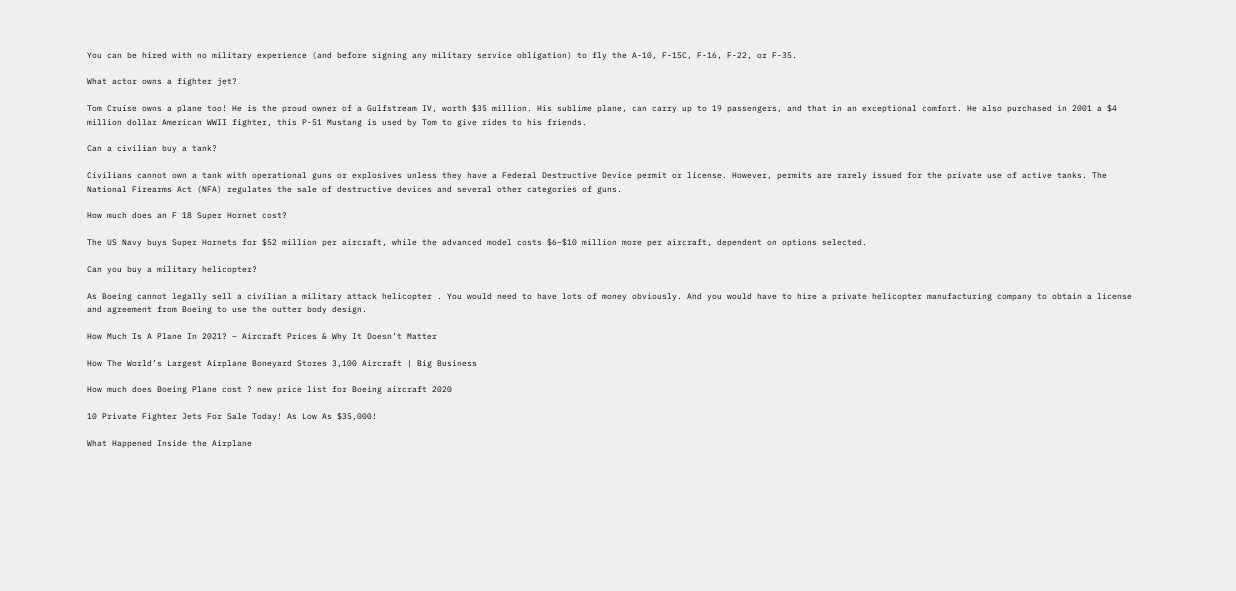You can be hired with no military experience (and before signing any military service obligation) to fly the A-10, F-15C, F-16, F-22, or F-35.

What actor owns a fighter jet?

Tom Cruise owns a plane too! He is the proud owner of a Gulfstream IV, worth $35 million. His sublime plane, can carry up to 19 passengers, and that in an exceptional comfort. He also purchased in 2001 a $4 million dollar American WWII fighter, this P-51 Mustang is used by Tom to give rides to his friends.

Can a civilian buy a tank?

Civilians cannot own a tank with operational guns or explosives unless they have a Federal Destructive Device permit or license. However, permits are rarely issued for the private use of active tanks. The National Firearms Act (NFA) regulates the sale of destructive devices and several other categories of guns.

How much does an F 18 Super Hornet cost?

The US Navy buys Super Hornets for $52 million per aircraft, while the advanced model costs $6–$10 million more per aircraft, dependent on options selected.

Can you buy a military helicopter?

As Boeing cannot legally sell a civilian a military attack helicopter . You would need to have lots of money obviously. And you would have to hire a private helicopter manufacturing company to obtain a license and agreement from Boeing to use the outter body design.

How Much Is A Plane In 2021? – Aircraft Prices & Why It Doesn’t Matter

How The World’s Largest Airplane Boneyard Stores 3,100 Aircraft | Big Business

How much does Boeing Plane cost ? new price list for Boeing aircraft 2020

10 Private Fighter Jets For Sale Today! As Low As $35,000!

What Happened Inside the Airplane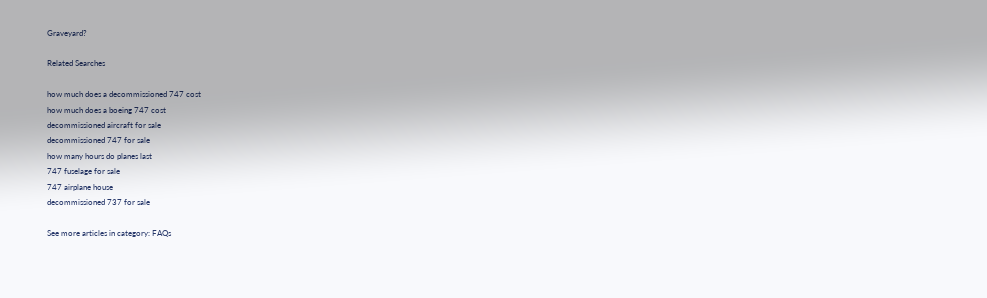Graveyard?

Related Searches

how much does a decommissioned 747 cost
how much does a boeing 747 cost
decommissioned aircraft for sale
decommissioned 747 for sale
how many hours do planes last
747 fuselage for sale
747 airplane house
decommissioned 737 for sale

See more articles in category: FAQs